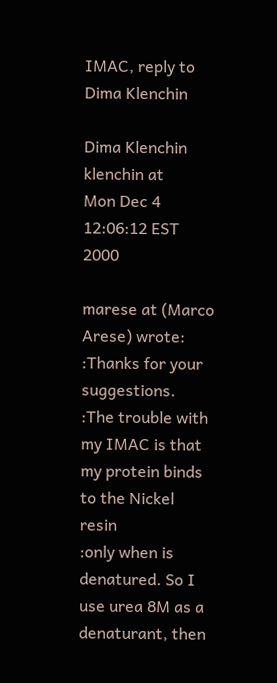IMAC, reply to Dima Klenchin

Dima Klenchin klenchin at
Mon Dec 4 12:06:12 EST 2000

marese at (Marco Arese) wrote:
:Thanks for your  suggestions.
:The trouble with my IMAC is that my protein binds to the Nickel resin
:only when is denatured. So I use urea 8M as a denaturant, then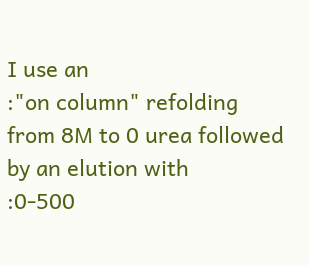I use an
:"on column" refolding from 8M to 0 urea followed by an elution with
:0-500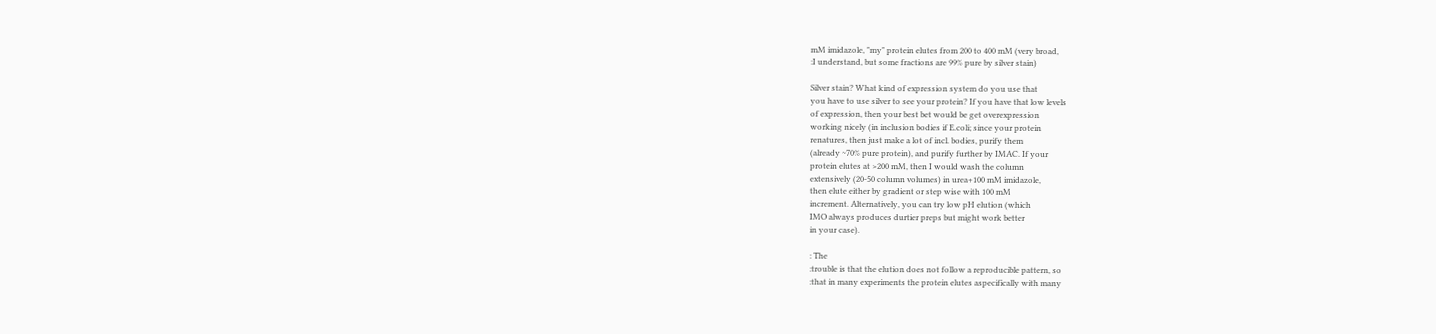mM imidazole, "my" protein elutes from 200 to 400 mM (very broad,
:I understand, but some fractions are 99% pure by silver stain)

Silver stain? What kind of expression system do you use that
you have to use silver to see your protein? If you have that low levels
of expression, then your best bet would be get overexpression
working nicely (in inclusion bodies if E.coli; since your protein
renatures, then just make a lot of incl. bodies, purify them
(already ~70% pure protein), and purify further by IMAC. If your
protein elutes at >200 mM, then I would wash the column
extensively (20-50 column volumes) in urea+100 mM imidazole,
then elute either by gradient or step wise with 100 mM
increment. Alternatively, you can try low pH elution (which
IMO always produces durtier preps but might work better
in your case).

: The
:trouble is that the elution does not follow a reproducible pattern, so
:that in many experiments the protein elutes aspecifically with many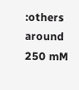:others around 250 mM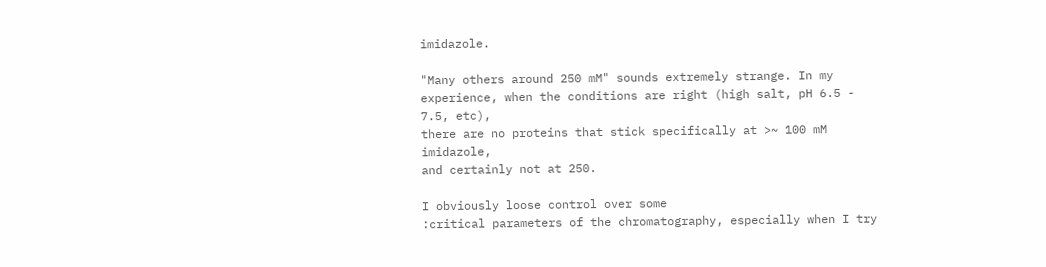imidazole.

"Many others around 250 mM" sounds extremely strange. In my
experience, when the conditions are right (high salt, pH 6.5 - 7.5, etc),
there are no proteins that stick specifically at >~ 100 mM imidazole,
and certainly not at 250.

I obviously loose control over some
:critical parameters of the chromatography, especially when I try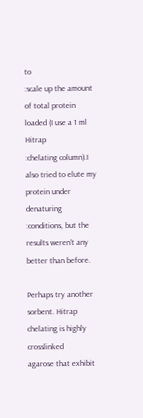to
:scale up the amount of total protein loaded (I use a 1 ml Hitrap
:chelating column).I also tried to elute my protein under denaturing
:conditions, but the results weren't any better than before.

Perhaps try another sorbent. Hitrap chelating is highly crosslinked
agarose that exhibit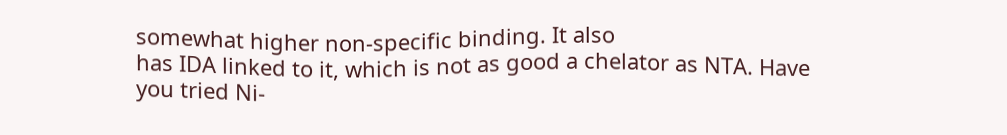somewhat higher non-specific binding. It also
has IDA linked to it, which is not as good a chelator as NTA. Have
you tried Ni-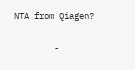NTA from Qiagen?

        -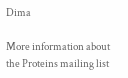Dima

More information about the Proteins mailing list